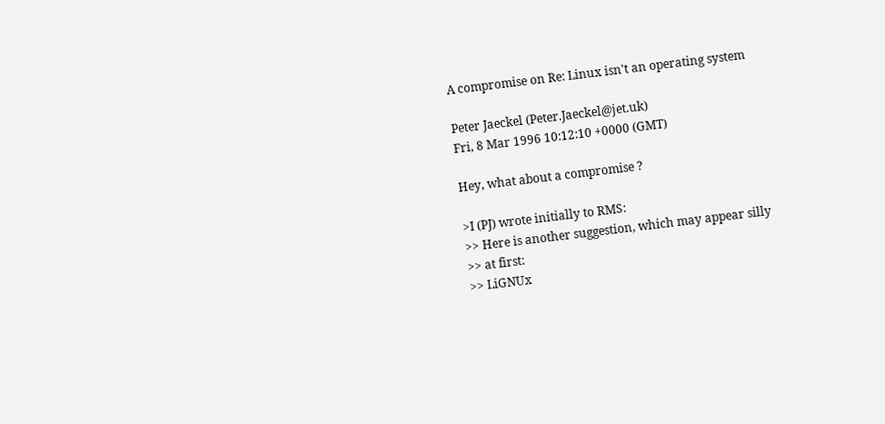A compromise on Re: Linux isn't an operating system

Peter Jaeckel (Peter.Jaeckel@jet.uk)
Fri, 8 Mar 1996 10:12:10 +0000 (GMT)

Hey, what about a compromise ?

>I (PJ) wrote initially to RMS:
>> Here is another suggestion, which may appear silly
>> at first:
>> LiGNUx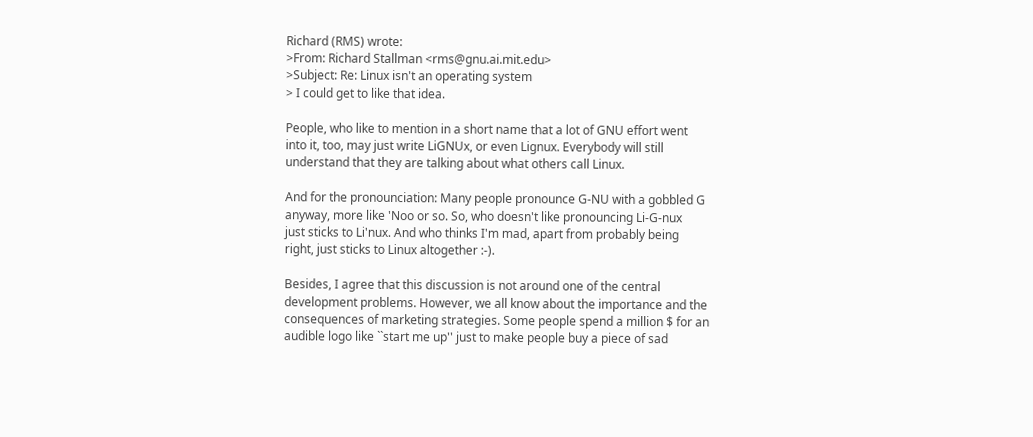Richard (RMS) wrote:
>From: Richard Stallman <rms@gnu.ai.mit.edu>
>Subject: Re: Linux isn't an operating system
> I could get to like that idea.

People, who like to mention in a short name that a lot of GNU effort went
into it, too, may just write LiGNUx, or even Lignux. Everybody will still
understand that they are talking about what others call Linux.

And for the pronounciation: Many people pronounce G-NU with a gobbled G
anyway, more like 'Noo or so. So, who doesn't like pronouncing Li-G-nux
just sticks to Li'nux. And who thinks I'm mad, apart from probably being
right, just sticks to Linux altogether :-).

Besides, I agree that this discussion is not around one of the central
development problems. However, we all know about the importance and the
consequences of marketing strategies. Some people spend a million $ for an
audible logo like ``start me up'' just to make people buy a piece of sad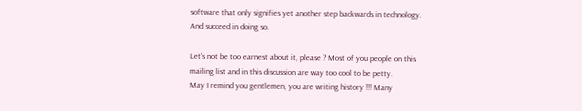software that only signifies yet another step backwards in technology.
And succeed in doing so.

Let's not be too earnest about it, please ? Most of you people on this
mailing list and in this discussion are way too cool to be petty.
May I remind you gentlemen, you are writing history !!! Many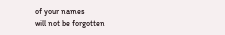of your names
will not be forgotten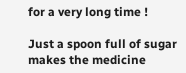for a very long time !

Just a spoon full of sugar makes the medicine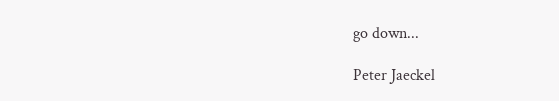go down...

Peter Jaeckel